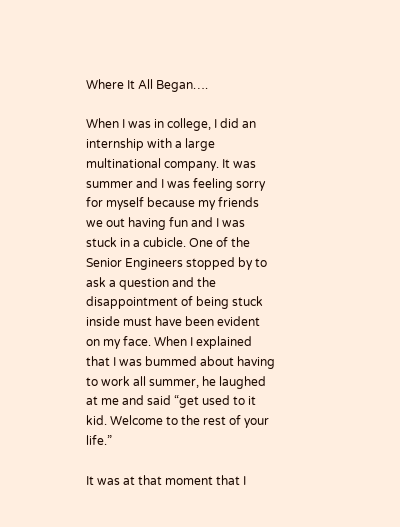Where It All Began….

When I was in college, I did an internship with a large multinational company. It was summer and I was feeling sorry for myself because my friends we out having fun and I was stuck in a cubicle. One of the Senior Engineers stopped by to ask a question and the disappointment of being stuck inside must have been evident on my face. When I explained that I was bummed about having to work all summer, he laughed at me and said “get used to it kid. Welcome to the rest of your life.”

It was at that moment that I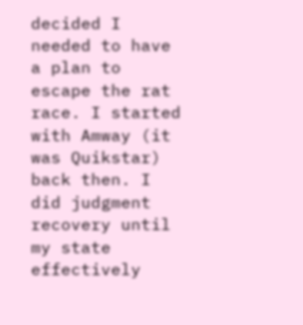decided I needed to have a plan to escape the rat race. I started with Amway (it was Quikstar) back then. I did judgment recovery until my state effectively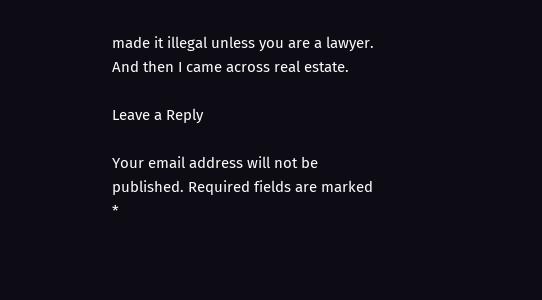made it illegal unless you are a lawyer. And then I came across real estate.

Leave a Reply

Your email address will not be published. Required fields are marked *